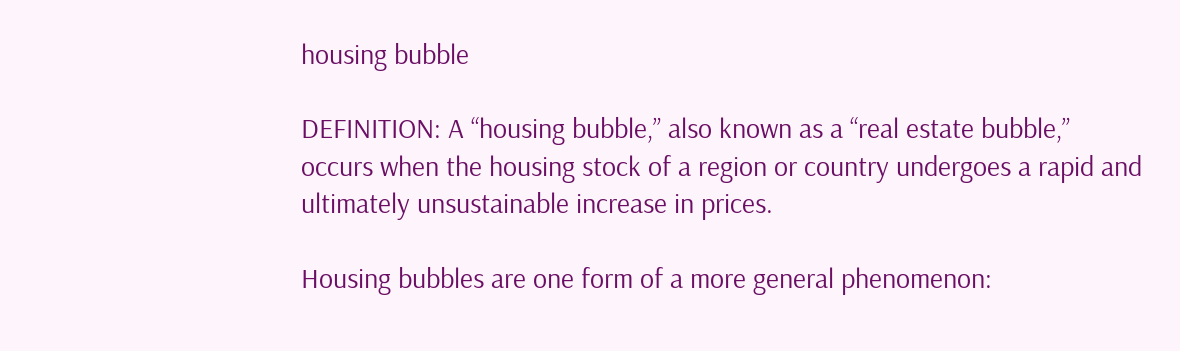housing bubble

DEFINITION: A “housing bubble,” also known as a “real estate bubble,” occurs when the housing stock of a region or country undergoes a rapid and ultimately unsustainable increase in prices.

Housing bubbles are one form of a more general phenomenon: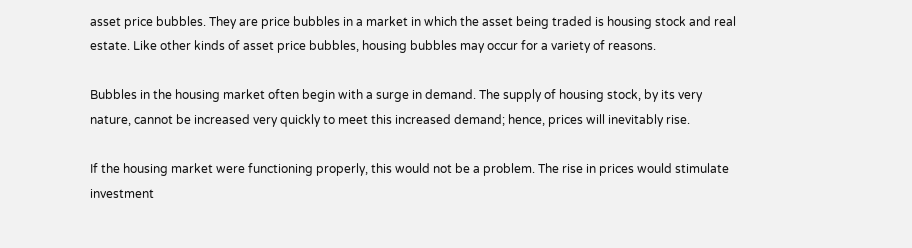asset price bubbles. They are price bubbles in a market in which the asset being traded is housing stock and real estate. Like other kinds of asset price bubbles, housing bubbles may occur for a variety of reasons.

Bubbles in the housing market often begin with a surge in demand. The supply of housing stock, by its very nature, cannot be increased very quickly to meet this increased demand; hence, prices will inevitably rise.

If the housing market were functioning properly, this would not be a problem. The rise in prices would stimulate investment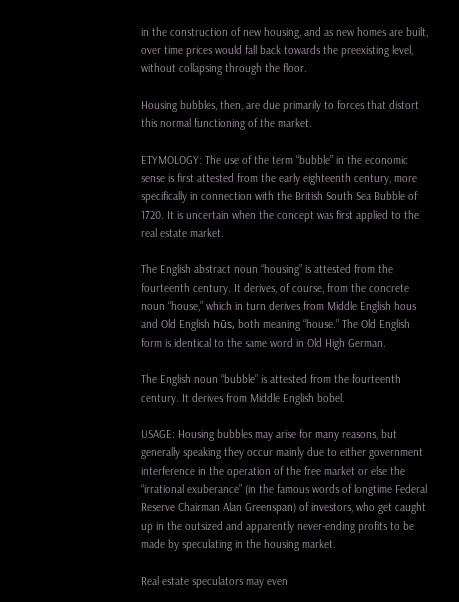in the construction of new housing, and as new homes are built, over time prices would fall back towards the preexisting level, without collapsing through the floor.

Housing bubbles, then, are due primarily to forces that distort this normal functioning of the market.

ETYMOLOGY: The use of the term “bubble” in the economic sense is first attested from the early eighteenth century, more specifically in connection with the British South Sea Bubble of 1720. It is uncertain when the concept was first applied to the real estate market.

The English abstract noun “housing” is attested from the fourteenth century. It derives, of course, from the concrete noun “house,” which in turn derives from Middle English hous and Old English hūs, both meaning “house.” The Old English form is identical to the same word in Old High German.

The English noun “bubble” is attested from the fourteenth century. It derives from Middle English bobel.

USAGE: Housing bubbles may arise for many reasons, but generally speaking they occur mainly due to either government interference in the operation of the free market or else the “irrational exuberance” (in the famous words of longtime Federal Reserve Chairman Alan Greenspan) of investors, who get caught up in the outsized and apparently never-ending profits to be made by speculating in the housing market.

Real estate speculators may even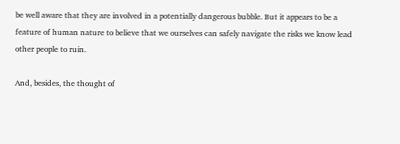be well aware that they are involved in a potentially dangerous bubble. But it appears to be a feature of human nature to believe that we ourselves can safely navigate the risks we know lead other people to ruin.

And, besides, the thought of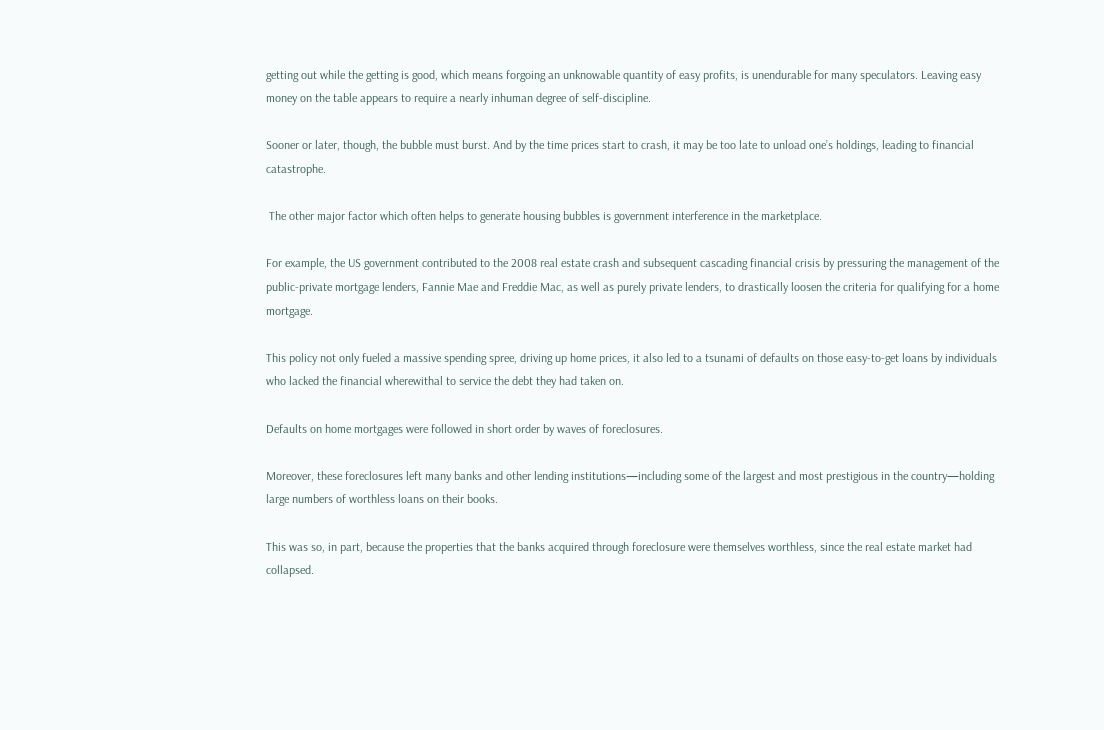getting out while the getting is good, which means forgoing an unknowable quantity of easy profits, is unendurable for many speculators. Leaving easy money on the table appears to require a nearly inhuman degree of self-discipline.

Sooner or later, though, the bubble must burst. And by the time prices start to crash, it may be too late to unload one’s holdings, leading to financial catastrophe.

 The other major factor which often helps to generate housing bubbles is government interference in the marketplace.

For example, the US government contributed to the 2008 real estate crash and subsequent cascading financial crisis by pressuring the management of the public-private mortgage lenders, Fannie Mae and Freddie Mac, as well as purely private lenders, to drastically loosen the criteria for qualifying for a home mortgage.

This policy not only fueled a massive spending spree, driving up home prices, it also led to a tsunami of defaults on those easy-to-get loans by individuals who lacked the financial wherewithal to service the debt they had taken on.

Defaults on home mortgages were followed in short order by waves of foreclosures.

Moreover, these foreclosures left many banks and other lending institutions—including some of the largest and most prestigious in the country—holding large numbers of worthless loans on their books.

This was so, in part, because the properties that the banks acquired through foreclosure were themselves worthless, since the real estate market had collapsed.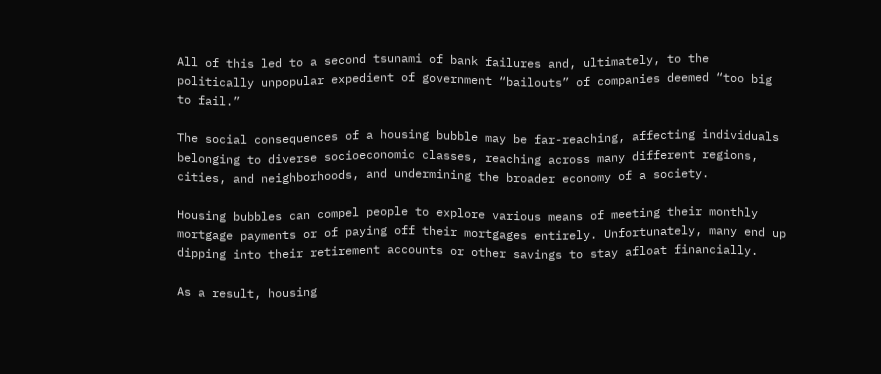All of this led to a second tsunami of bank failures and, ultimately, to the politically unpopular expedient of government “bailouts” of companies deemed “too big to fail.”

The social consequences of a housing bubble may be far-reaching, affecting individuals belonging to diverse socioeconomic classes, reaching across many different regions, cities, and neighborhoods, and undermining the broader economy of a society.

Housing bubbles can compel people to explore various means of meeting their monthly mortgage payments or of paying off their mortgages entirely. Unfortunately, many end up dipping into their retirement accounts or other savings to stay afloat financially.

As a result, housing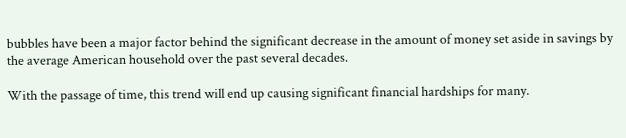bubbles have been a major factor behind the significant decrease in the amount of money set aside in savings by the average American household over the past several decades.

With the passage of time, this trend will end up causing significant financial hardships for many.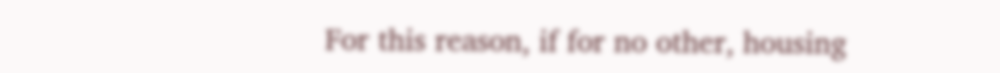For this reason, if for no other, housing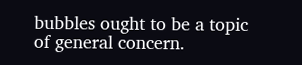bubbles ought to be a topic of general concern.